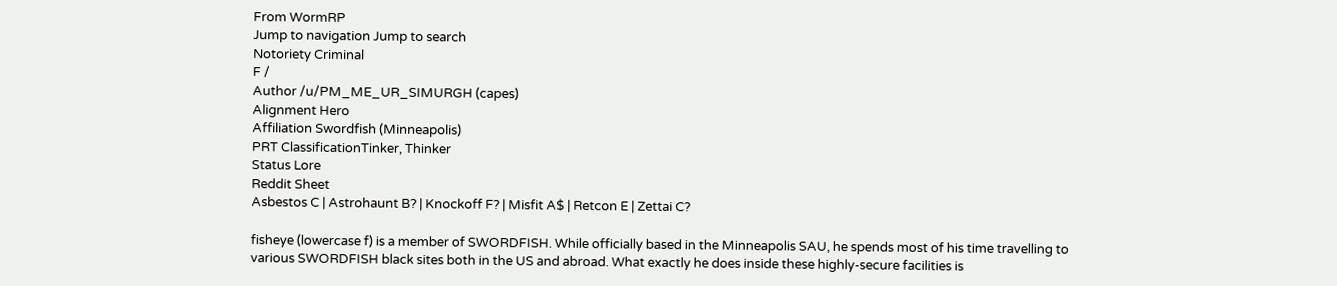From WormRP
Jump to navigation Jump to search
Notoriety Criminal
F /
Author /u/PM_ME_UR_SIMURGH (capes)
Alignment Hero
Affiliation Swordfish (Minneapolis)
PRT ClassificationTinker, Thinker
Status Lore
Reddit Sheet
Asbestos C | Astrohaunt B? | Knockoff F? | Misfit A$ | Retcon E | Zettai C?

fisheye (lowercase f) is a member of SWORDFISH. While officially based in the Minneapolis SAU, he spends most of his time travelling to various SWORDFISH black sites both in the US and abroad. What exactly he does inside these highly-secure facilities is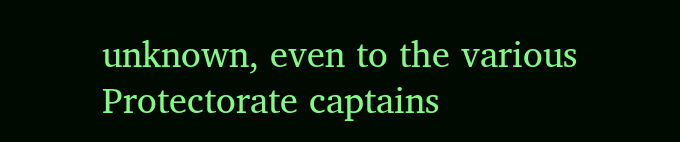unknown, even to the various Protectorate captains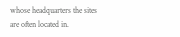whose headquarters the sites are often located in.